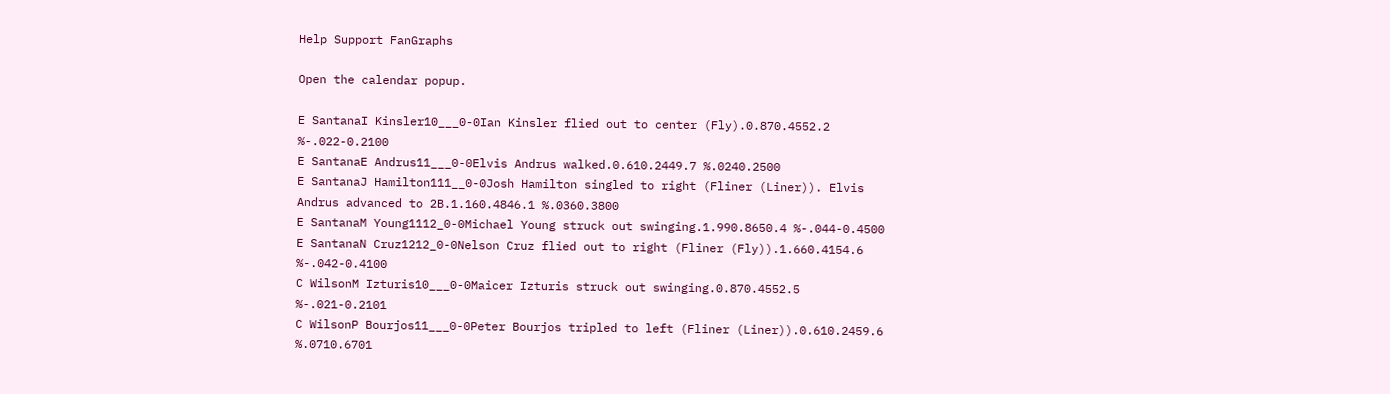Help Support FanGraphs

Open the calendar popup.

E SantanaI Kinsler10___0-0Ian Kinsler flied out to center (Fly).0.870.4552.2 %-.022-0.2100
E SantanaE Andrus11___0-0Elvis Andrus walked.0.610.2449.7 %.0240.2500
E SantanaJ Hamilton111__0-0Josh Hamilton singled to right (Fliner (Liner)). Elvis Andrus advanced to 2B.1.160.4846.1 %.0360.3800
E SantanaM Young1112_0-0Michael Young struck out swinging.1.990.8650.4 %-.044-0.4500
E SantanaN Cruz1212_0-0Nelson Cruz flied out to right (Fliner (Fly)).1.660.4154.6 %-.042-0.4100
C WilsonM Izturis10___0-0Maicer Izturis struck out swinging.0.870.4552.5 %-.021-0.2101
C WilsonP Bourjos11___0-0Peter Bourjos tripled to left (Fliner (Liner)).0.610.2459.6 %.0710.6701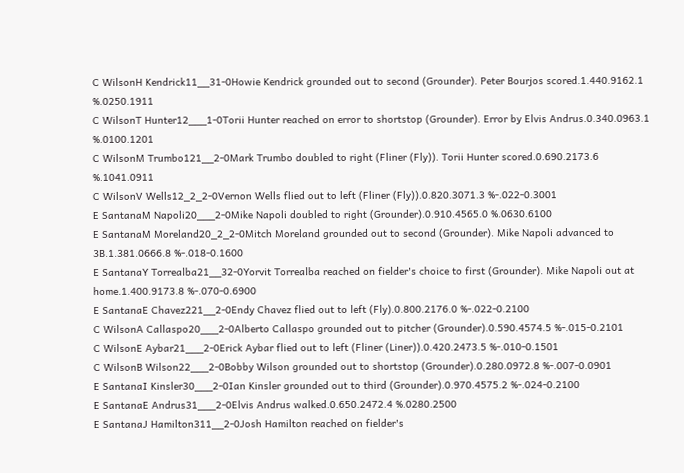C WilsonH Kendrick11__31-0Howie Kendrick grounded out to second (Grounder). Peter Bourjos scored.1.440.9162.1 %.0250.1911
C WilsonT Hunter12___1-0Torii Hunter reached on error to shortstop (Grounder). Error by Elvis Andrus.0.340.0963.1 %.0100.1201
C WilsonM Trumbo121__2-0Mark Trumbo doubled to right (Fliner (Fly)). Torii Hunter scored.0.690.2173.6 %.1041.0911
C WilsonV Wells12_2_2-0Vernon Wells flied out to left (Fliner (Fly)).0.820.3071.3 %-.022-0.3001
E SantanaM Napoli20___2-0Mike Napoli doubled to right (Grounder).0.910.4565.0 %.0630.6100
E SantanaM Moreland20_2_2-0Mitch Moreland grounded out to second (Grounder). Mike Napoli advanced to 3B.1.381.0666.8 %-.018-0.1600
E SantanaY Torrealba21__32-0Yorvit Torrealba reached on fielder's choice to first (Grounder). Mike Napoli out at home.1.400.9173.8 %-.070-0.6900
E SantanaE Chavez221__2-0Endy Chavez flied out to left (Fly).0.800.2176.0 %-.022-0.2100
C WilsonA Callaspo20___2-0Alberto Callaspo grounded out to pitcher (Grounder).0.590.4574.5 %-.015-0.2101
C WilsonE Aybar21___2-0Erick Aybar flied out to left (Fliner (Liner)).0.420.2473.5 %-.010-0.1501
C WilsonB Wilson22___2-0Bobby Wilson grounded out to shortstop (Grounder).0.280.0972.8 %-.007-0.0901
E SantanaI Kinsler30___2-0Ian Kinsler grounded out to third (Grounder).0.970.4575.2 %-.024-0.2100
E SantanaE Andrus31___2-0Elvis Andrus walked.0.650.2472.4 %.0280.2500
E SantanaJ Hamilton311__2-0Josh Hamilton reached on fielder's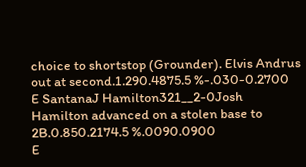choice to shortstop (Grounder). Elvis Andrus out at second.1.290.4875.5 %-.030-0.2700
E SantanaJ Hamilton321__2-0Josh Hamilton advanced on a stolen base to 2B.0.850.2174.5 %.0090.0900
E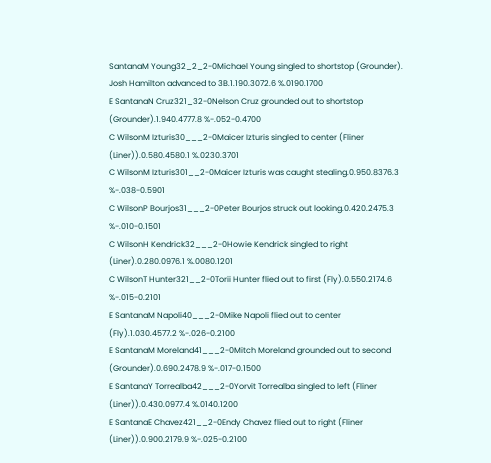SantanaM Young32_2_2-0Michael Young singled to shortstop (Grounder). Josh Hamilton advanced to 3B.1.190.3072.6 %.0190.1700
E SantanaN Cruz321_32-0Nelson Cruz grounded out to shortstop (Grounder).1.940.4777.8 %-.052-0.4700
C WilsonM Izturis30___2-0Maicer Izturis singled to center (Fliner (Liner)).0.580.4580.1 %.0230.3701
C WilsonM Izturis301__2-0Maicer Izturis was caught stealing.0.950.8376.3 %-.038-0.5901
C WilsonP Bourjos31___2-0Peter Bourjos struck out looking.0.420.2475.3 %-.010-0.1501
C WilsonH Kendrick32___2-0Howie Kendrick singled to right (Liner).0.280.0976.1 %.0080.1201
C WilsonT Hunter321__2-0Torii Hunter flied out to first (Fly).0.550.2174.6 %-.015-0.2101
E SantanaM Napoli40___2-0Mike Napoli flied out to center (Fly).1.030.4577.2 %-.026-0.2100
E SantanaM Moreland41___2-0Mitch Moreland grounded out to second (Grounder).0.690.2478.9 %-.017-0.1500
E SantanaY Torrealba42___2-0Yorvit Torrealba singled to left (Fliner (Liner)).0.430.0977.4 %.0140.1200
E SantanaE Chavez421__2-0Endy Chavez flied out to right (Fliner (Liner)).0.900.2179.9 %-.025-0.2100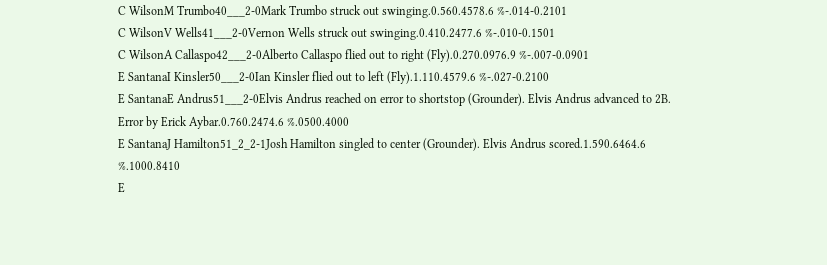C WilsonM Trumbo40___2-0Mark Trumbo struck out swinging.0.560.4578.6 %-.014-0.2101
C WilsonV Wells41___2-0Vernon Wells struck out swinging.0.410.2477.6 %-.010-0.1501
C WilsonA Callaspo42___2-0Alberto Callaspo flied out to right (Fly).0.270.0976.9 %-.007-0.0901
E SantanaI Kinsler50___2-0Ian Kinsler flied out to left (Fly).1.110.4579.6 %-.027-0.2100
E SantanaE Andrus51___2-0Elvis Andrus reached on error to shortstop (Grounder). Elvis Andrus advanced to 2B. Error by Erick Aybar.0.760.2474.6 %.0500.4000
E SantanaJ Hamilton51_2_2-1Josh Hamilton singled to center (Grounder). Elvis Andrus scored.1.590.6464.6 %.1000.8410
E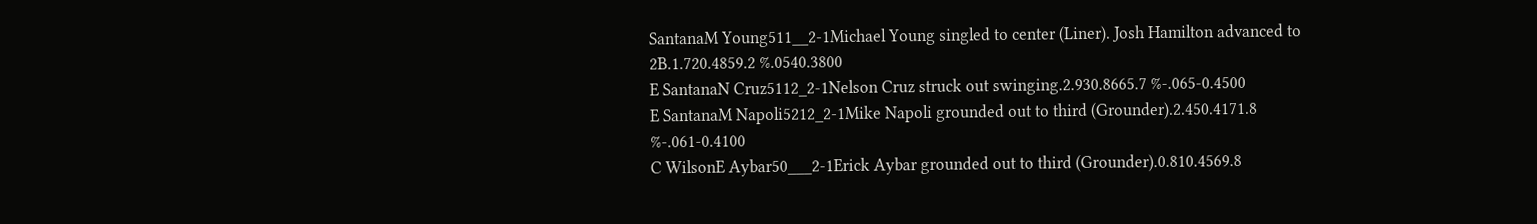SantanaM Young511__2-1Michael Young singled to center (Liner). Josh Hamilton advanced to 2B.1.720.4859.2 %.0540.3800
E SantanaN Cruz5112_2-1Nelson Cruz struck out swinging.2.930.8665.7 %-.065-0.4500
E SantanaM Napoli5212_2-1Mike Napoli grounded out to third (Grounder).2.450.4171.8 %-.061-0.4100
C WilsonE Aybar50___2-1Erick Aybar grounded out to third (Grounder).0.810.4569.8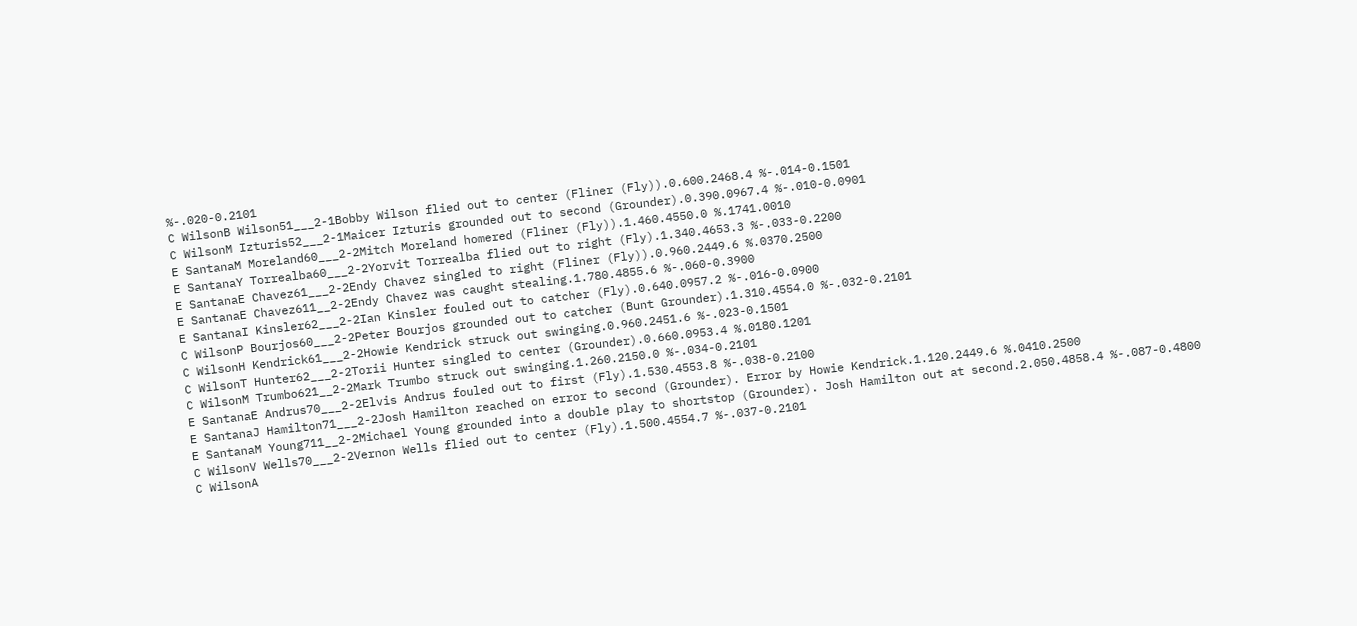%-.020-0.2101
C WilsonB Wilson51___2-1Bobby Wilson flied out to center (Fliner (Fly)).0.600.2468.4 %-.014-0.1501
C WilsonM Izturis52___2-1Maicer Izturis grounded out to second (Grounder).0.390.0967.4 %-.010-0.0901
E SantanaM Moreland60___2-2Mitch Moreland homered (Fliner (Fly)).1.460.4550.0 %.1741.0010
E SantanaY Torrealba60___2-2Yorvit Torrealba flied out to right (Fly).1.340.4653.3 %-.033-0.2200
E SantanaE Chavez61___2-2Endy Chavez singled to right (Fliner (Fly)).0.960.2449.6 %.0370.2500
E SantanaE Chavez611__2-2Endy Chavez was caught stealing.1.780.4855.6 %-.060-0.3900
E SantanaI Kinsler62___2-2Ian Kinsler fouled out to catcher (Fly).0.640.0957.2 %-.016-0.0900
C WilsonP Bourjos60___2-2Peter Bourjos grounded out to catcher (Bunt Grounder).1.310.4554.0 %-.032-0.2101
C WilsonH Kendrick61___2-2Howie Kendrick struck out swinging.0.960.2451.6 %-.023-0.1501
C WilsonT Hunter62___2-2Torii Hunter singled to center (Grounder).0.660.0953.4 %.0180.1201
C WilsonM Trumbo621__2-2Mark Trumbo struck out swinging.1.260.2150.0 %-.034-0.2101
E SantanaE Andrus70___2-2Elvis Andrus fouled out to first (Fly).1.530.4553.8 %-.038-0.2100
E SantanaJ Hamilton71___2-2Josh Hamilton reached on error to second (Grounder). Error by Howie Kendrick.1.120.2449.6 %.0410.2500
E SantanaM Young711__2-2Michael Young grounded into a double play to shortstop (Grounder). Josh Hamilton out at second.2.050.4858.4 %-.087-0.4800
C WilsonV Wells70___2-2Vernon Wells flied out to center (Fly).1.500.4554.7 %-.037-0.2101
C WilsonA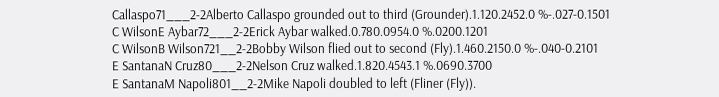Callaspo71___2-2Alberto Callaspo grounded out to third (Grounder).1.120.2452.0 %-.027-0.1501
C WilsonE Aybar72___2-2Erick Aybar walked.0.780.0954.0 %.0200.1201
C WilsonB Wilson721__2-2Bobby Wilson flied out to second (Fly).1.460.2150.0 %-.040-0.2101
E SantanaN Cruz80___2-2Nelson Cruz walked.1.820.4543.1 %.0690.3700
E SantanaM Napoli801__2-2Mike Napoli doubled to left (Fliner (Fly)).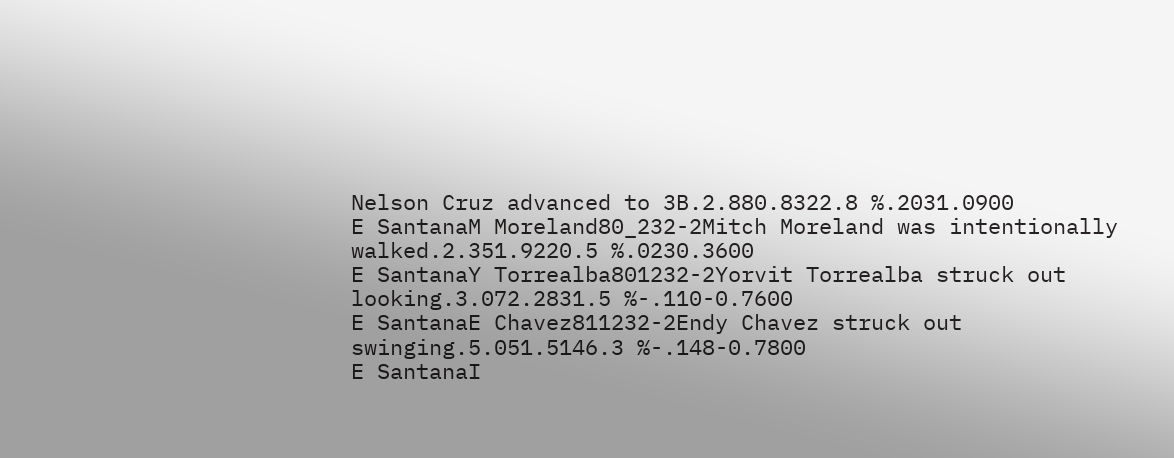Nelson Cruz advanced to 3B.2.880.8322.8 %.2031.0900
E SantanaM Moreland80_232-2Mitch Moreland was intentionally walked.2.351.9220.5 %.0230.3600
E SantanaY Torrealba801232-2Yorvit Torrealba struck out looking.3.072.2831.5 %-.110-0.7600
E SantanaE Chavez811232-2Endy Chavez struck out swinging.5.051.5146.3 %-.148-0.7800
E SantanaI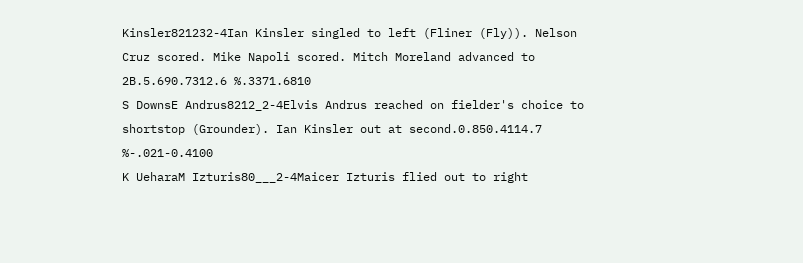Kinsler821232-4Ian Kinsler singled to left (Fliner (Fly)). Nelson Cruz scored. Mike Napoli scored. Mitch Moreland advanced to 2B.5.690.7312.6 %.3371.6810
S DownsE Andrus8212_2-4Elvis Andrus reached on fielder's choice to shortstop (Grounder). Ian Kinsler out at second.0.850.4114.7 %-.021-0.4100
K UeharaM Izturis80___2-4Maicer Izturis flied out to right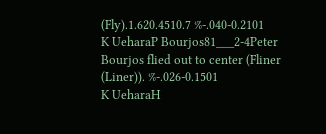(Fly).1.620.4510.7 %-.040-0.2101
K UeharaP Bourjos81___2-4Peter Bourjos flied out to center (Fliner (Liner)). %-.026-0.1501
K UeharaH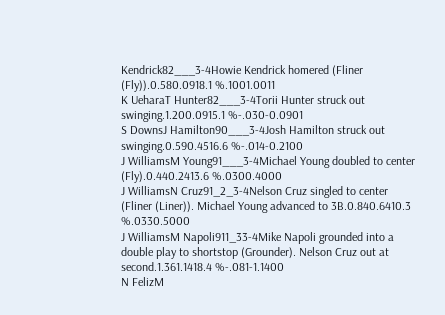Kendrick82___3-4Howie Kendrick homered (Fliner (Fly)).0.580.0918.1 %.1001.0011
K UeharaT Hunter82___3-4Torii Hunter struck out swinging.1.200.0915.1 %-.030-0.0901
S DownsJ Hamilton90___3-4Josh Hamilton struck out swinging.0.590.4516.6 %-.014-0.2100
J WilliamsM Young91___3-4Michael Young doubled to center (Fly).0.440.2413.6 %.0300.4000
J WilliamsN Cruz91_2_3-4Nelson Cruz singled to center (Fliner (Liner)). Michael Young advanced to 3B.0.840.6410.3 %.0330.5000
J WilliamsM Napoli911_33-4Mike Napoli grounded into a double play to shortstop (Grounder). Nelson Cruz out at second.1.361.1418.4 %-.081-1.1400
N FelizM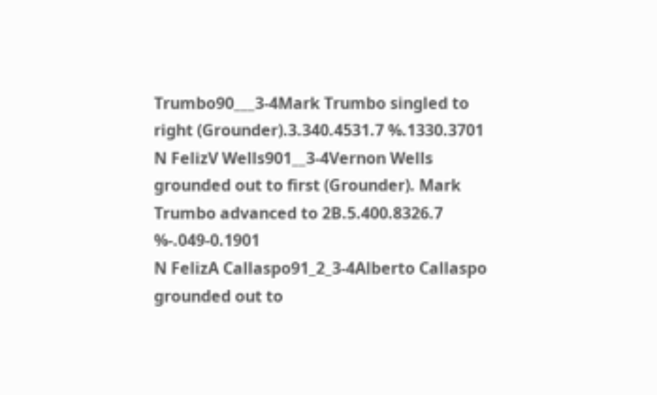Trumbo90___3-4Mark Trumbo singled to right (Grounder).3.340.4531.7 %.1330.3701
N FelizV Wells901__3-4Vernon Wells grounded out to first (Grounder). Mark Trumbo advanced to 2B.5.400.8326.7 %-.049-0.1901
N FelizA Callaspo91_2_3-4Alberto Callaspo grounded out to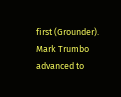first (Grounder). Mark Trumbo advanced to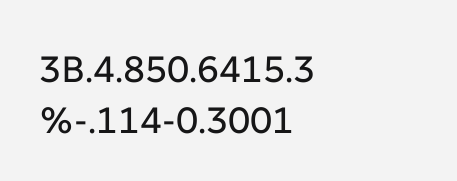3B.4.850.6415.3 %-.114-0.3001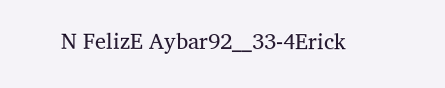N FelizE Aybar92__33-4Erick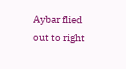Aybar flied out to right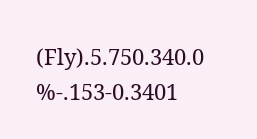(Fly).5.750.340.0 %-.153-0.3401